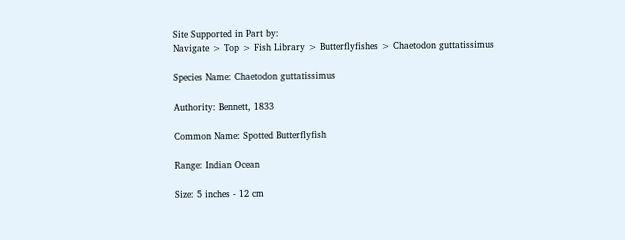Site Supported in Part by:
Navigate > Top > Fish Library > Butterflyfishes > Chaetodon guttatissimus

Species Name: Chaetodon guttatissimus

Authority: Bennett, 1833

Common Name: Spotted Butterflyfish

Range: Indian Ocean

Size: 5 inches - 12 cm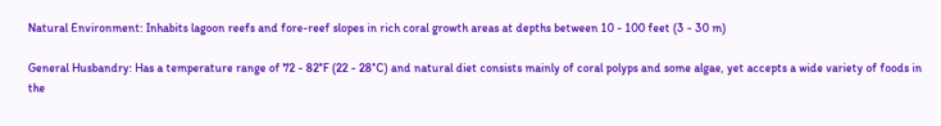Natural Environment: Inhabits lagoon reefs and fore-reef slopes in rich coral growth areas at depths between 10 - 100 feet (3 - 30 m)

General Husbandry: Has a temperature range of 72 - 82°F (22 - 28°C) and natural diet consists mainly of coral polyps and some algae, yet accepts a wide variety of foods in the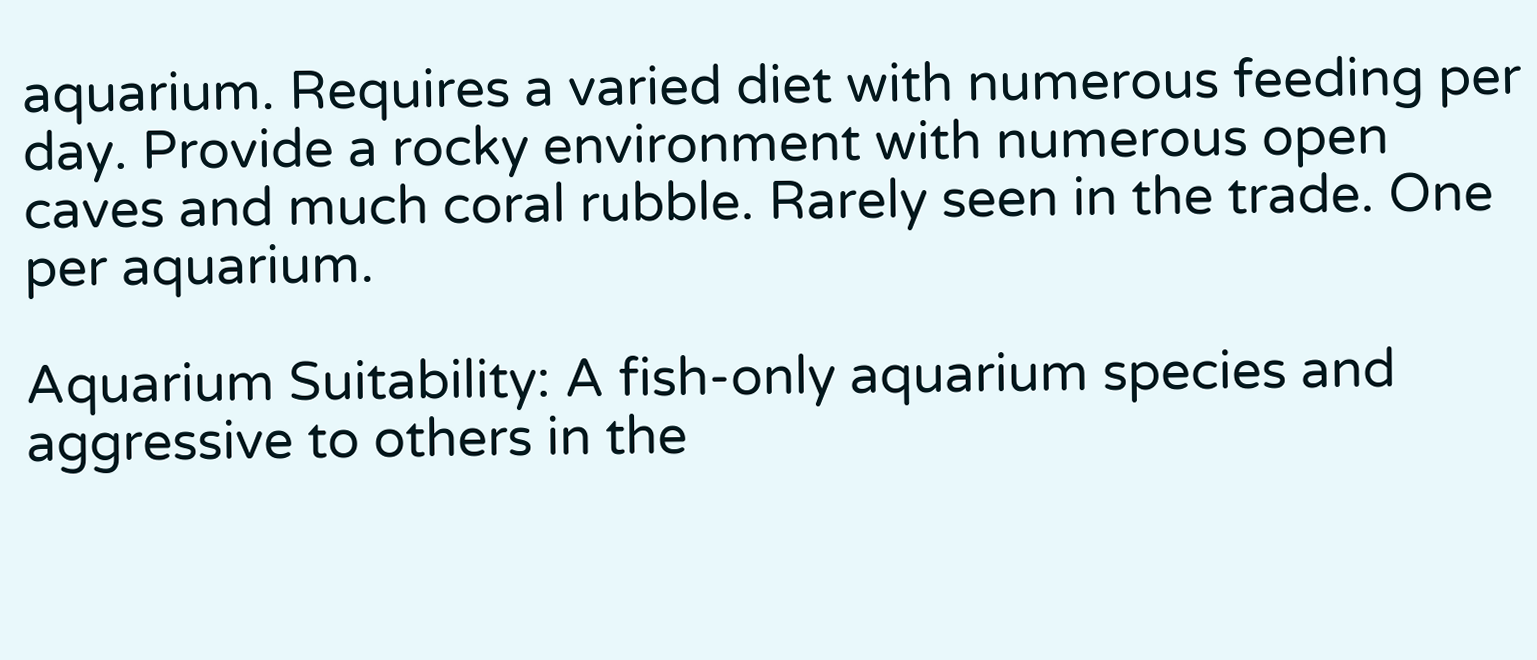aquarium. Requires a varied diet with numerous feeding per day. Provide a rocky environment with numerous open caves and much coral rubble. Rarely seen in the trade. One per aquarium.

Aquarium Suitability: A fish-only aquarium species and aggressive to others in the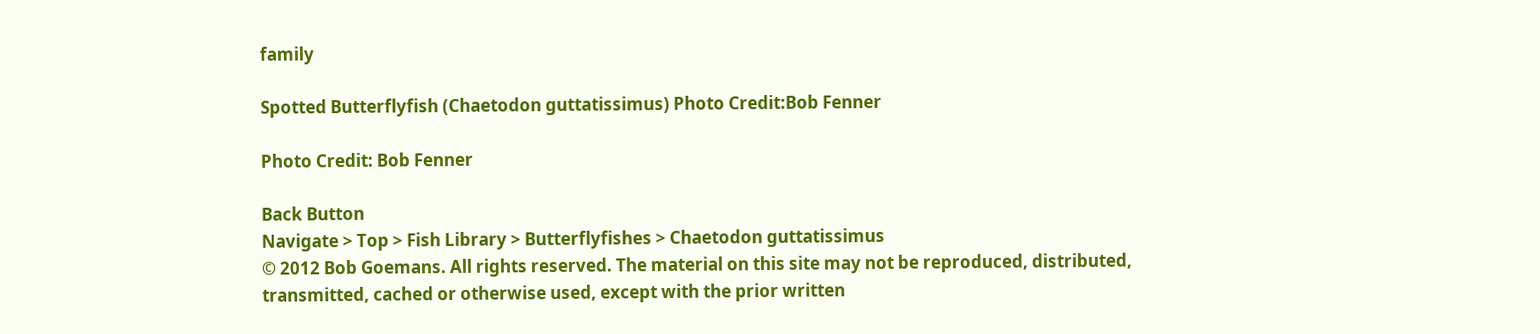family

Spotted Butterflyfish (Chaetodon guttatissimus) Photo Credit:Bob Fenner

Photo Credit: Bob Fenner

Back Button
Navigate > Top > Fish Library > Butterflyfishes > Chaetodon guttatissimus
© 2012 Bob Goemans. All rights reserved. The material on this site may not be reproduced, distributed,
transmitted, cached or otherwise used, except with the prior written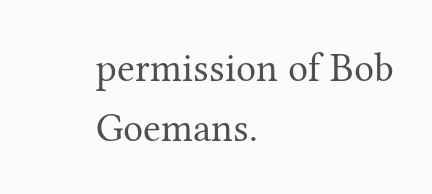permission of Bob Goemans.